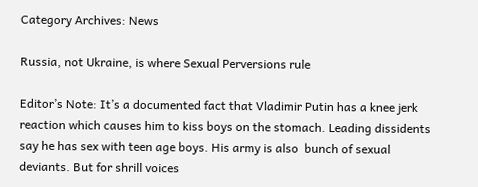Category Archives: News

Russia, not Ukraine, is where Sexual Perversions rule

Editor’s Note: It’s a documented fact that Vladimir Putin has a knee jerk reaction which causes him to kiss boys on the stomach. Leading dissidents say he has sex with teen age boys. His army is also  bunch of sexual deviants. But for shrill voices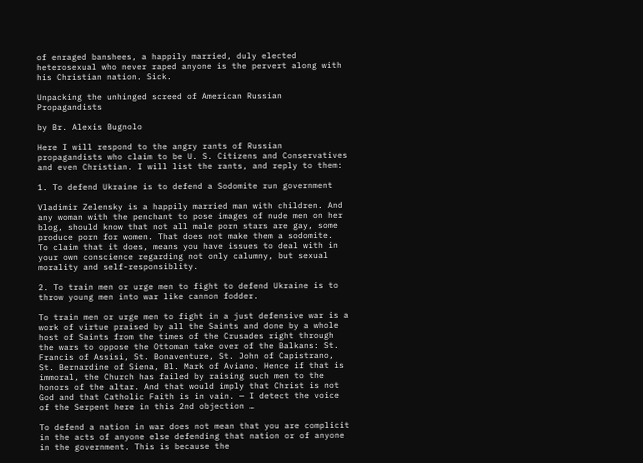of enraged banshees, a happily married, duly elected heterosexual who never raped anyone is the pervert along with his Christian nation. Sick.

Unpacking the unhinged screed of American Russian Propagandists

by Br. Alexis Bugnolo

Here I will respond to the angry rants of Russian propagandists who claim to be U. S. Citizens and Conservatives and even Christian. I will list the rants, and reply to them:

1. To defend Ukraine is to defend a Sodomite run government

Vladimir Zelensky is a happily married man with children. And any woman with the penchant to pose images of nude men on her blog, should know that not all male porn stars are gay, some produce porn for women. That does not make them a sodomite.  To claim that it does, means you have issues to deal with in your own conscience regarding not only calumny, but sexual morality and self-responsiblity.

2. To train men or urge men to fight to defend Ukraine is to throw young men into war like cannon fodder.

To train men or urge men to fight in a just defensive war is a work of virtue praised by all the Saints and done by a whole host of Saints from the times of the Crusades right through the wars to oppose the Ottoman take over of the Balkans: St. Francis of Assisi, St. Bonaventure, St. John of Capistrano, St. Bernardine of Siena, Bl. Mark of Aviano. Hence if that is immoral, the Church has failed by raising such men to the honors of the altar. And that would imply that Christ is not God and that Catholic Faith is in vain. — I detect the voice of the Serpent here in this 2nd objection …

To defend a nation in war does not mean that you are complicit in the acts of anyone else defending that nation or of anyone in the government. This is because the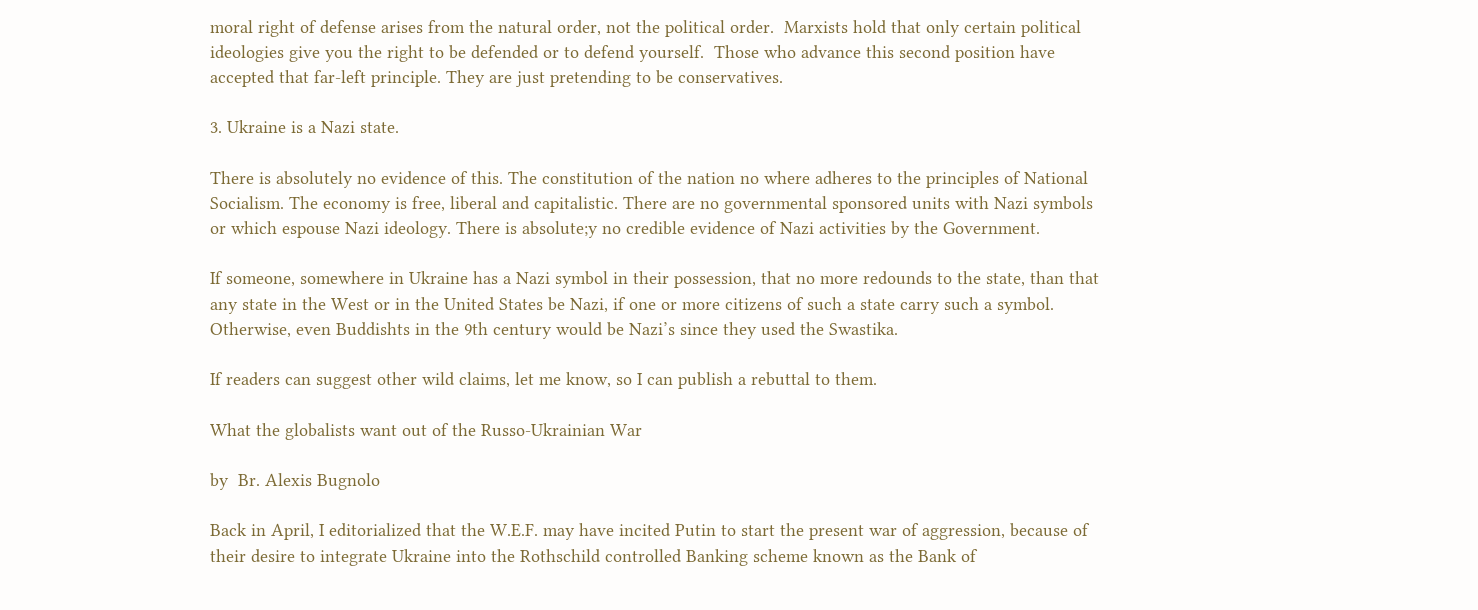moral right of defense arises from the natural order, not the political order.  Marxists hold that only certain political ideologies give you the right to be defended or to defend yourself.  Those who advance this second position have accepted that far-left principle. They are just pretending to be conservatives.

3. Ukraine is a Nazi state.

There is absolutely no evidence of this. The constitution of the nation no where adheres to the principles of National Socialism. The economy is free, liberal and capitalistic. There are no governmental sponsored units with Nazi symbols or which espouse Nazi ideology. There is absolute;y no credible evidence of Nazi activities by the Government.

If someone, somewhere in Ukraine has a Nazi symbol in their possession, that no more redounds to the state, than that any state in the West or in the United States be Nazi, if one or more citizens of such a state carry such a symbol. Otherwise, even Buddishts in the 9th century would be Nazi’s since they used the Swastika.

If readers can suggest other wild claims, let me know, so I can publish a rebuttal to them.

What the globalists want out of the Russo-Ukrainian War

by  Br. Alexis Bugnolo

Back in April, I editorialized that the W.E.F. may have incited Putin to start the present war of aggression, because of their desire to integrate Ukraine into the Rothschild controlled Banking scheme known as the Bank of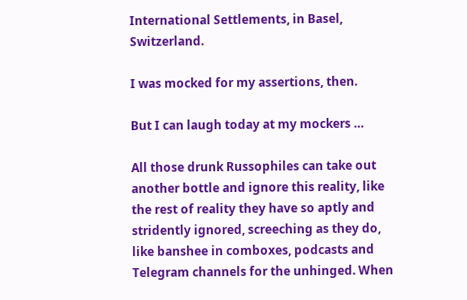International Settlements, in Basel, Switzerland.

I was mocked for my assertions, then.

But I can laugh today at my mockers …

All those drunk Russophiles can take out another bottle and ignore this reality, like the rest of reality they have so aptly and stridently ignored, screeching as they do, like banshee in comboxes, podcasts and Telegram channels for the unhinged. When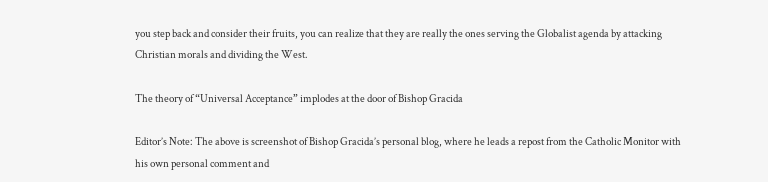you step back and consider their fruits, you can realize that they are really the ones serving the Globalist agenda by attacking Christian morals and dividing the West.

The theory of “Universal Acceptance” implodes at the door of Bishop Gracida

Editor’s Note: The above is screenshot of Bishop Gracida’s personal blog, where he leads a repost from the Catholic Monitor with his own personal comment and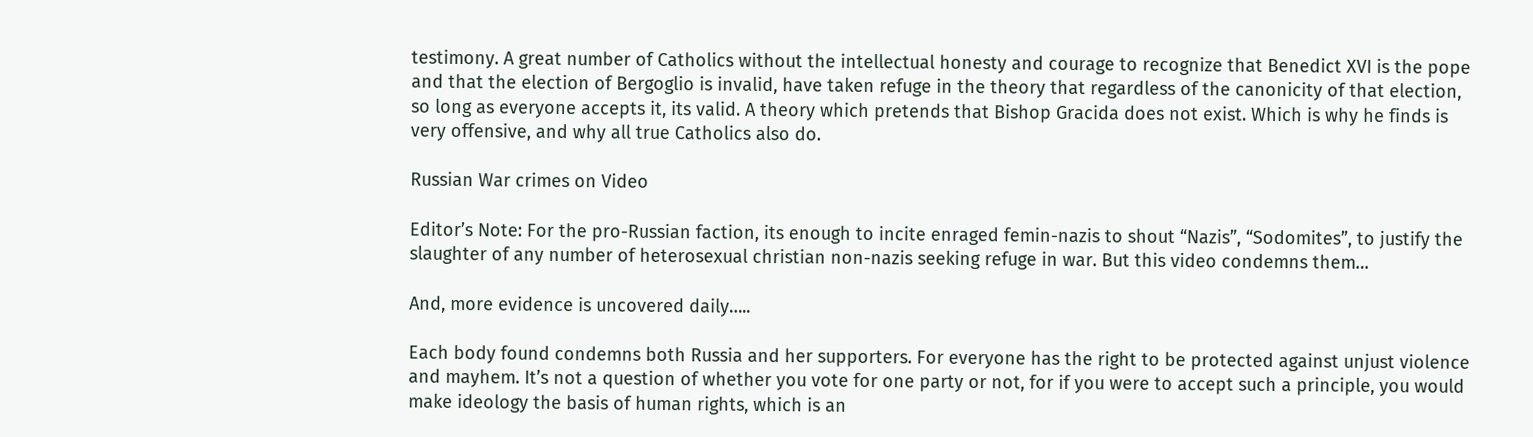testimony. A great number of Catholics without the intellectual honesty and courage to recognize that Benedict XVI is the pope and that the election of Bergoglio is invalid, have taken refuge in the theory that regardless of the canonicity of that election, so long as everyone accepts it, its valid. A theory which pretends that Bishop Gracida does not exist. Which is why he finds is very offensive, and why all true Catholics also do.

Russian War crimes on Video

Editor’s Note: For the pro-Russian faction, its enough to incite enraged femin-nazis to shout “Nazis”, “Sodomites”, to justify the slaughter of any number of heterosexual christian non-nazis seeking refuge in war. But this video condemns them…

And, more evidence is uncovered daily…..

Each body found condemns both Russia and her supporters. For everyone has the right to be protected against unjust violence and mayhem. It’s not a question of whether you vote for one party or not, for if you were to accept such a principle, you would make ideology the basis of human rights, which is an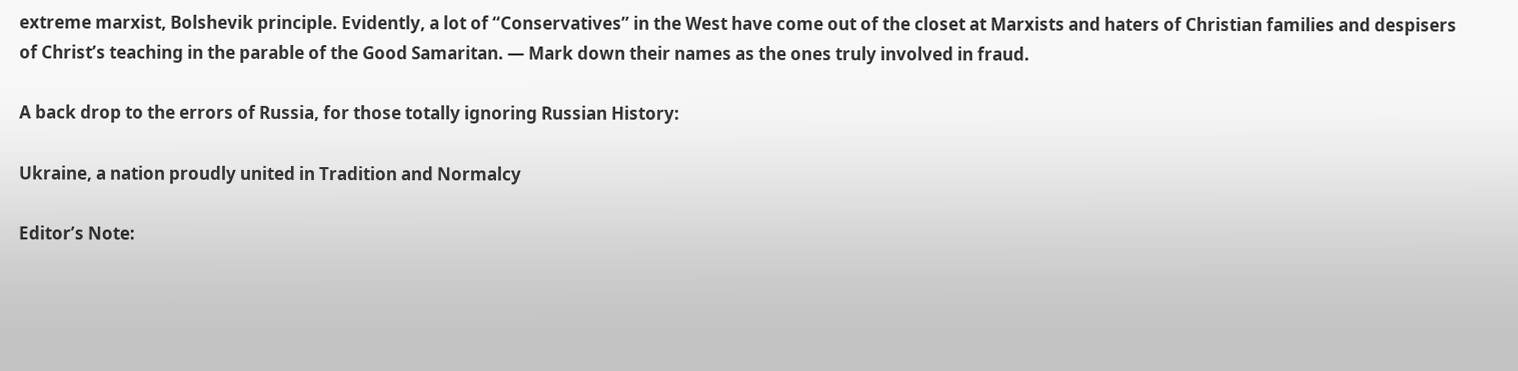extreme marxist, Bolshevik principle. Evidently, a lot of “Conservatives” in the West have come out of the closet at Marxists and haters of Christian families and despisers of Christ’s teaching in the parable of the Good Samaritan. — Mark down their names as the ones truly involved in fraud.

A back drop to the errors of Russia, for those totally ignoring Russian History:

Ukraine, a nation proudly united in Tradition and Normalcy

Editor’s Note: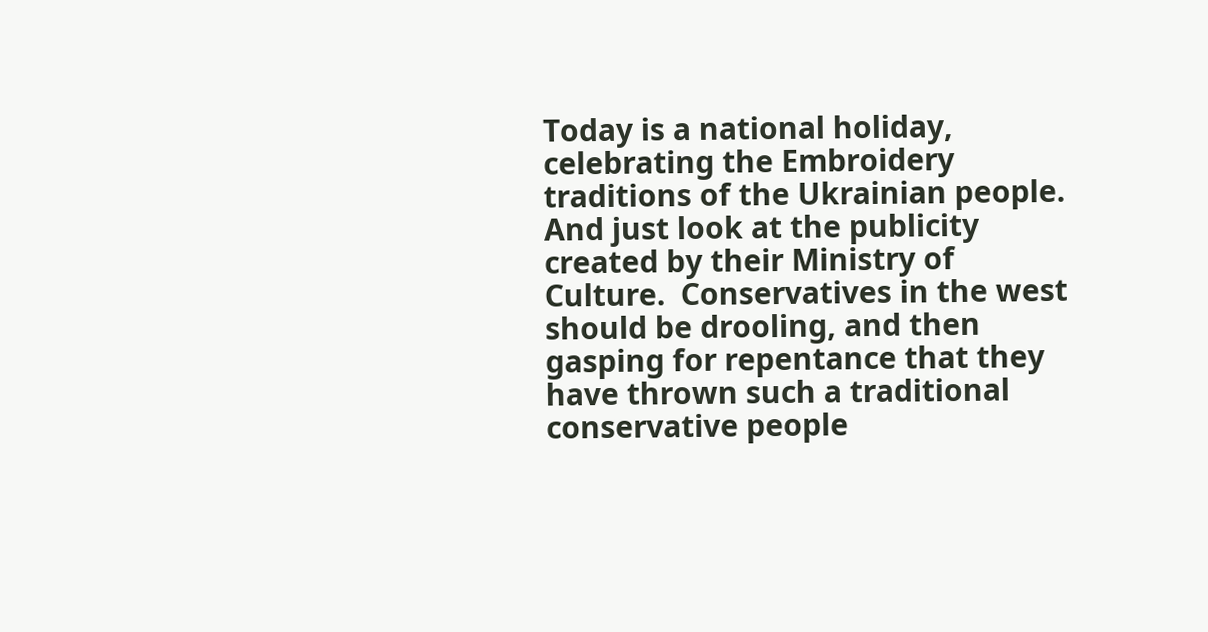Today is a national holiday, celebrating the Embroidery traditions of the Ukrainian people.  And just look at the publicity created by their Ministry of Culture.  Conservatives in the west should be drooling, and then gasping for repentance that they have thrown such a traditional conservative people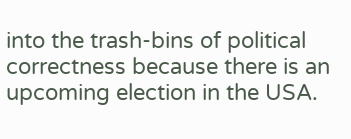into the trash-bins of political correctness because there is an upcoming election in the USA.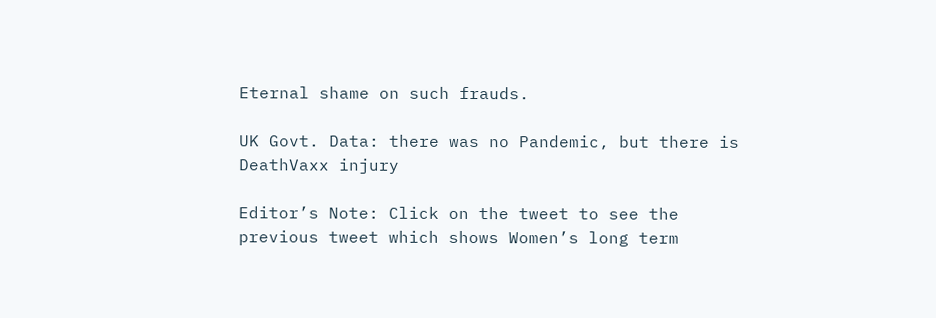Eternal shame on such frauds.

UK Govt. Data: there was no Pandemic, but there is DeathVaxx injury

Editor’s Note: Click on the tweet to see the previous tweet which shows Women’s long term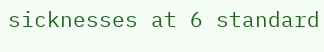sicknesses at 6 standard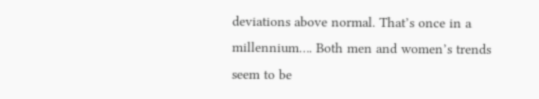deviations above normal. That’s once in a millennium…. Both men and women’s trends seem to be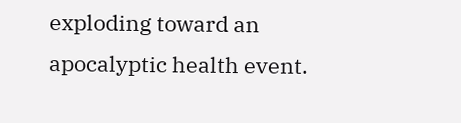exploding toward an apocalyptic health event.